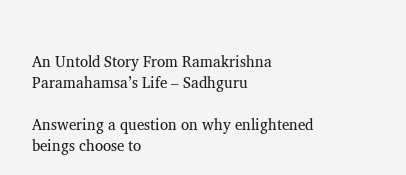An Untold Story From Ramakrishna Paramahamsa’s Life – Sadhguru

Answering a question on why enlightened beings choose to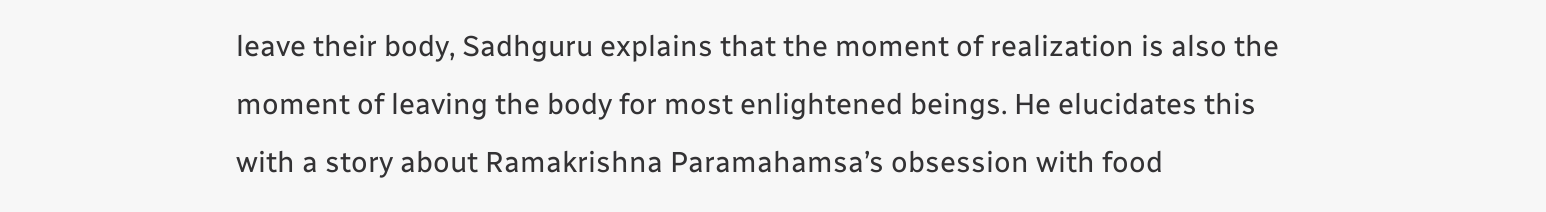leave their body, Sadhguru explains that the moment of realization is also the moment of leaving the body for most enlightened beings. He elucidates this with a story about Ramakrishna Paramahamsa’s obsession with food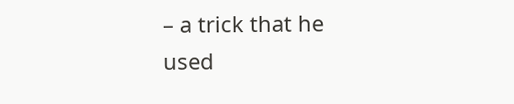– a trick that he used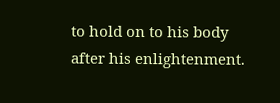to hold on to his body after his enlightenment.